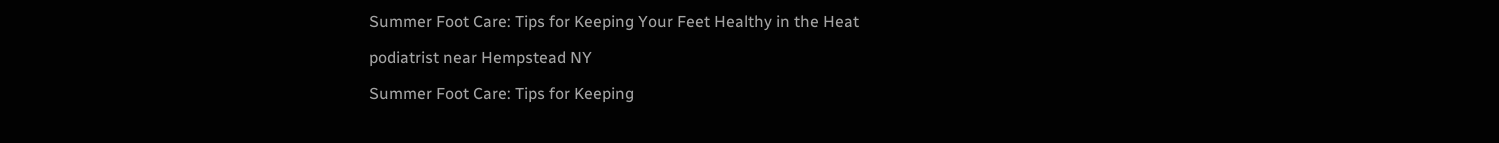Summer Foot Care: Tips for Keeping Your Feet Healthy in the Heat

podiatrist near Hempstead NY

Summer Foot Care: Tips for Keeping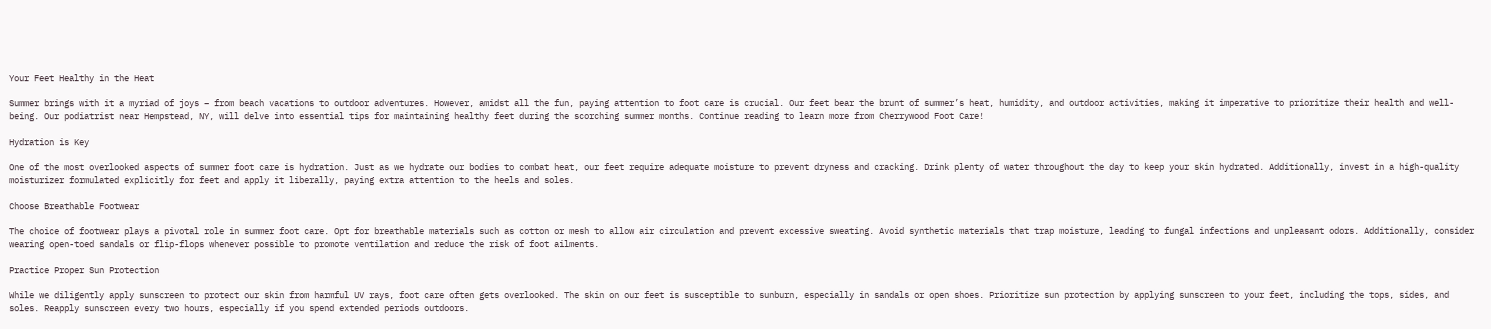Your Feet Healthy in the Heat

Summer brings with it a myriad of joys – from beach vacations to outdoor adventures. However, amidst all the fun, paying attention to foot care is crucial. Our feet bear the brunt of summer’s heat, humidity, and outdoor activities, making it imperative to prioritize their health and well-being. Our podiatrist near Hempstead, NY, will delve into essential tips for maintaining healthy feet during the scorching summer months. Continue reading to learn more from Cherrywood Foot Care!

Hydration is Key

One of the most overlooked aspects of summer foot care is hydration. Just as we hydrate our bodies to combat heat, our feet require adequate moisture to prevent dryness and cracking. Drink plenty of water throughout the day to keep your skin hydrated. Additionally, invest in a high-quality moisturizer formulated explicitly for feet and apply it liberally, paying extra attention to the heels and soles.

Choose Breathable Footwear

The choice of footwear plays a pivotal role in summer foot care. Opt for breathable materials such as cotton or mesh to allow air circulation and prevent excessive sweating. Avoid synthetic materials that trap moisture, leading to fungal infections and unpleasant odors. Additionally, consider wearing open-toed sandals or flip-flops whenever possible to promote ventilation and reduce the risk of foot ailments.

Practice Proper Sun Protection

While we diligently apply sunscreen to protect our skin from harmful UV rays, foot care often gets overlooked. The skin on our feet is susceptible to sunburn, especially in sandals or open shoes. Prioritize sun protection by applying sunscreen to your feet, including the tops, sides, and soles. Reapply sunscreen every two hours, especially if you spend extended periods outdoors.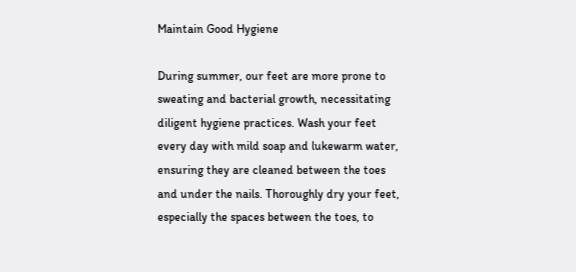Maintain Good Hygiene

During summer, our feet are more prone to sweating and bacterial growth, necessitating diligent hygiene practices. Wash your feet every day with mild soap and lukewarm water, ensuring they are cleaned between the toes and under the nails. Thoroughly dry your feet, especially the spaces between the toes, to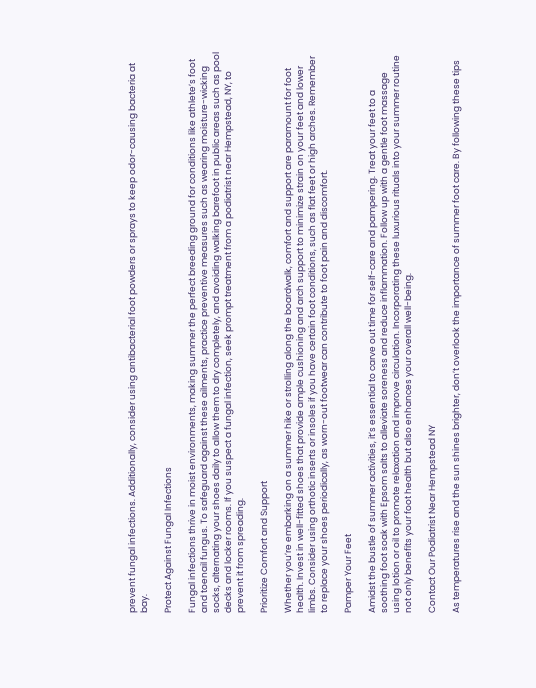prevent fungal infections. Additionally, consider using antibacterial foot powders or sprays to keep odor-causing bacteria at bay.

Protect Against Fungal Infections

Fungal infections thrive in moist environments, making summer the perfect breeding ground for conditions like athlete’s foot and toenail fungus. To safeguard against these ailments, practice preventive measures such as wearing moisture-wicking socks, alternating your shoes daily to allow them to dry completely, and avoiding walking barefoot in public areas such as pool decks and locker rooms. If you suspect a fungal infection, seek prompt treatment from a podiatrist near Hempstead, NY, to prevent it from spreading.

Prioritize Comfort and Support

Whether you’re embarking on a summer hike or strolling along the boardwalk, comfort and support are paramount for foot health. Invest in well-fitted shoes that provide ample cushioning and arch support to minimize strain on your feet and lower limbs. Consider using orthotic inserts or insoles if you have certain foot conditions, such as flat feet or high arches. Remember to replace your shoes periodically, as worn-out footwear can contribute to foot pain and discomfort.

Pamper Your Feet

Amidst the bustle of summer activities, it’s essential to carve out time for self-care and pampering. Treat your feet to a soothing foot soak with Epsom salts to alleviate soreness and reduce inflammation. Follow up with a gentle foot massage using lotion or oil to promote relaxation and improve circulation. Incorporating these luxurious rituals into your summer routine not only benefits your foot health but also enhances your overall well-being.

Contact Our Podiatrist Near Hempstead NY

As temperatures rise and the sun shines brighter, don’t overlook the importance of summer foot care. By following these tips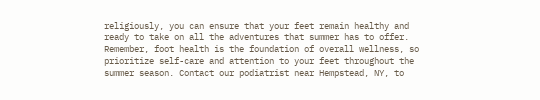religiously, you can ensure that your feet remain healthy and ready to take on all the adventures that summer has to offer. Remember, foot health is the foundation of overall wellness, so prioritize self-care and attention to your feet throughout the summer season. Contact our podiatrist near Hempstead, NY, to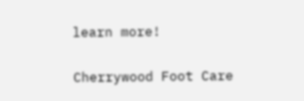learn more!

Cherrywood Foot Care